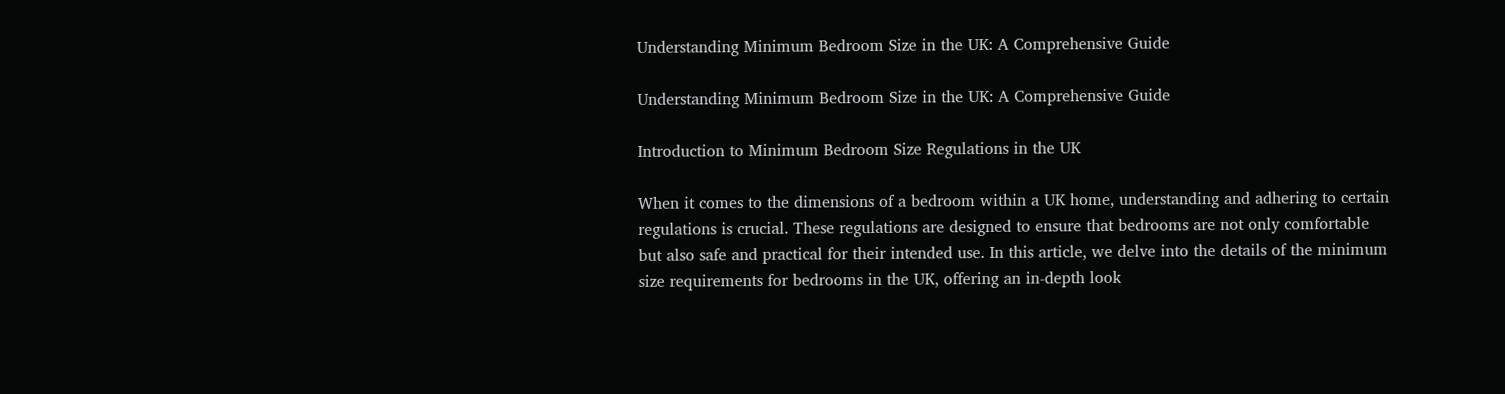Understanding Minimum Bedroom Size in the UK: A Comprehensive Guide

Understanding Minimum Bedroom Size in the UK: A Comprehensive Guide

Introduction to Minimum Bedroom Size Regulations in the UK

When it comes to the dimensions of a bedroom within a UK home, understanding and adhering to certain regulations is crucial. These regulations are designed to ensure that bedrooms are not only comfortable but also safe and practical for their intended use. In this article, we delve into the details of the minimum size requirements for bedrooms in the UK, offering an in-depth look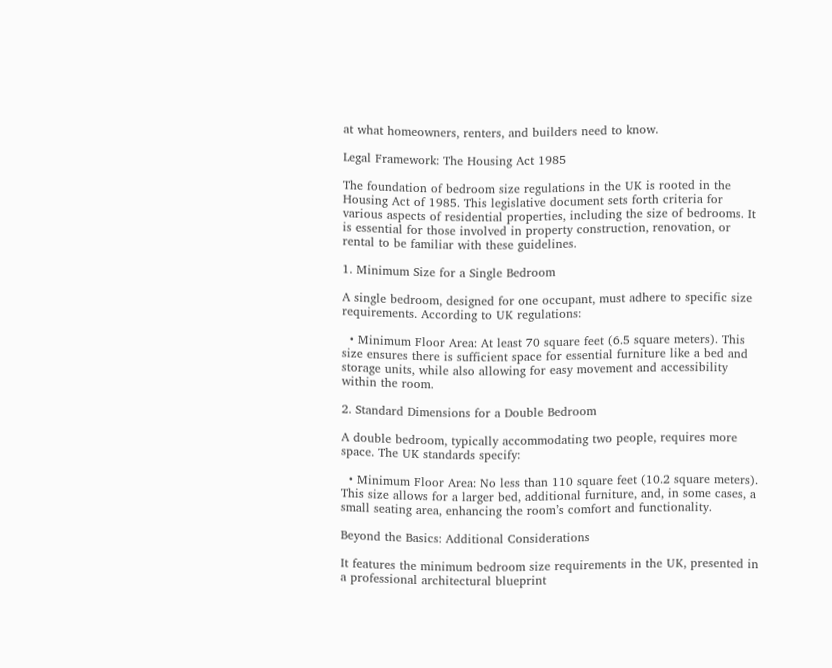at what homeowners, renters, and builders need to know.

Legal Framework: The Housing Act 1985

The foundation of bedroom size regulations in the UK is rooted in the Housing Act of 1985. This legislative document sets forth criteria for various aspects of residential properties, including the size of bedrooms. It is essential for those involved in property construction, renovation, or rental to be familiar with these guidelines.

1. Minimum Size for a Single Bedroom

A single bedroom, designed for one occupant, must adhere to specific size requirements. According to UK regulations:

  • Minimum Floor Area: At least 70 square feet (6.5 square meters). This size ensures there is sufficient space for essential furniture like a bed and storage units, while also allowing for easy movement and accessibility within the room.

2. Standard Dimensions for a Double Bedroom

A double bedroom, typically accommodating two people, requires more space. The UK standards specify:

  • Minimum Floor Area: No less than 110 square feet (10.2 square meters). This size allows for a larger bed, additional furniture, and, in some cases, a small seating area, enhancing the room’s comfort and functionality.

Beyond the Basics: Additional Considerations

It features the minimum bedroom size requirements in the UK, presented in a professional architectural blueprint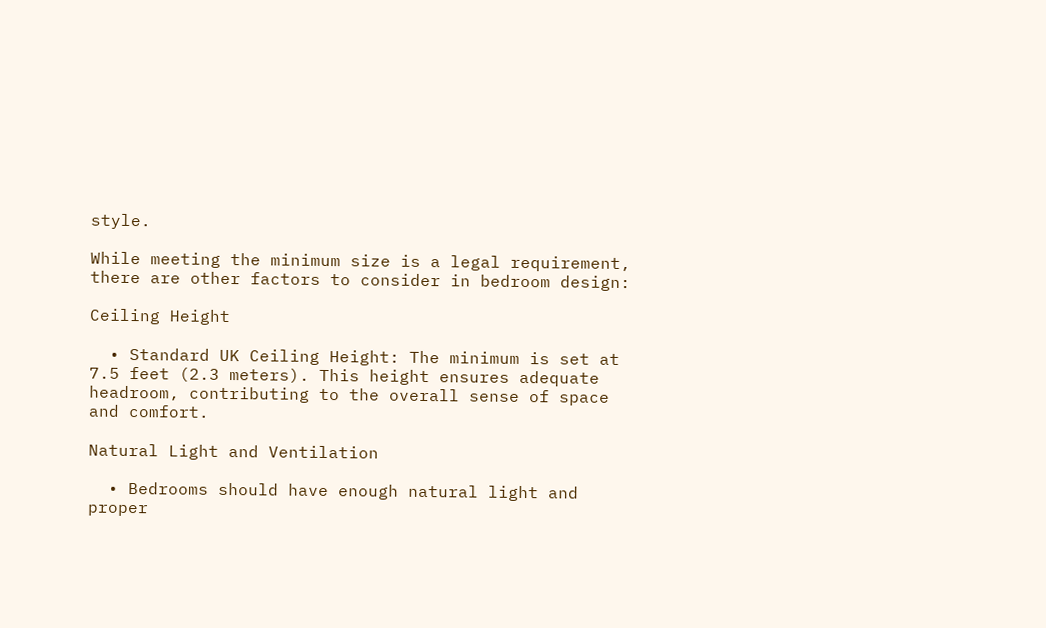style.

While meeting the minimum size is a legal requirement, there are other factors to consider in bedroom design:

Ceiling Height

  • Standard UK Ceiling Height: The minimum is set at 7.5 feet (2.3 meters). This height ensures adequate headroom, contributing to the overall sense of space and comfort.

Natural Light and Ventilation

  • Bedrooms should have enough natural light and proper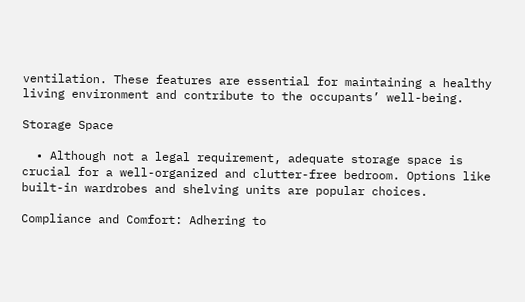ventilation. These features are essential for maintaining a healthy living environment and contribute to the occupants’ well-being.

Storage Space

  • Although not a legal requirement, adequate storage space is crucial for a well-organized and clutter-free bedroom. Options like built-in wardrobes and shelving units are popular choices.

Compliance and Comfort: Adhering to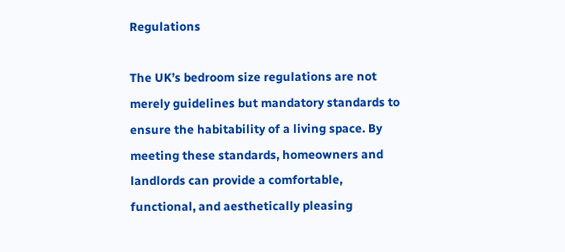Regulations

The UK’s bedroom size regulations are not merely guidelines but mandatory standards to ensure the habitability of a living space. By meeting these standards, homeowners and landlords can provide a comfortable, functional, and aesthetically pleasing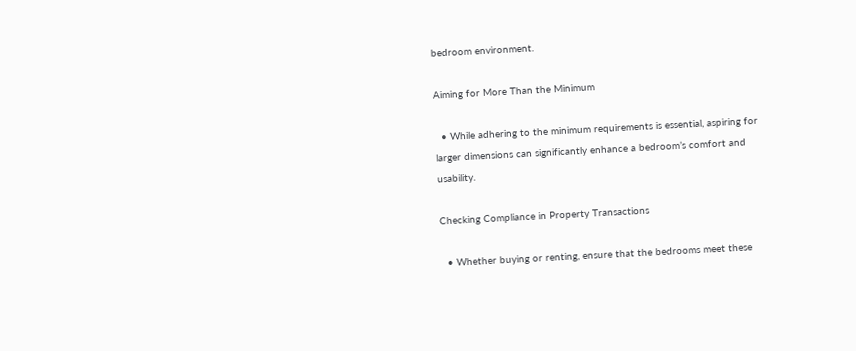bedroom environment.

Aiming for More Than the Minimum

  • While adhering to the minimum requirements is essential, aspiring for larger dimensions can significantly enhance a bedroom’s comfort and usability.

Checking Compliance in Property Transactions

  • Whether buying or renting, ensure that the bedrooms meet these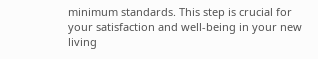minimum standards. This step is crucial for your satisfaction and well-being in your new living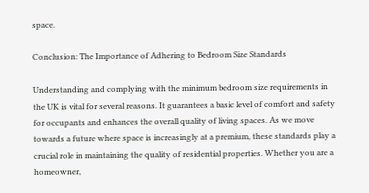space.

Conclusion: The Importance of Adhering to Bedroom Size Standards

Understanding and complying with the minimum bedroom size requirements in the UK is vital for several reasons. It guarantees a basic level of comfort and safety for occupants and enhances the overall quality of living spaces. As we move towards a future where space is increasingly at a premium, these standards play a crucial role in maintaining the quality of residential properties. Whether you are a homeowner,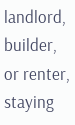landlord, builder, or renter, staying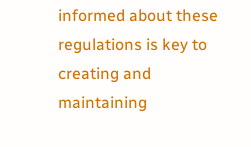informed about these regulations is key to creating and maintaining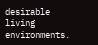desirable living environments.